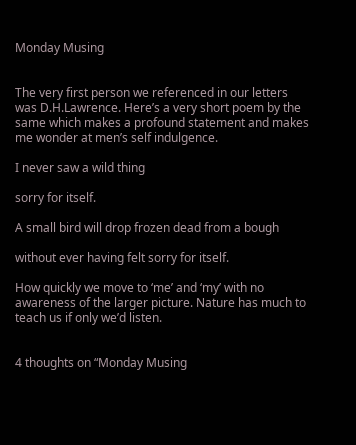Monday Musing


The very first person we referenced in our letters was D.H.Lawrence. Here’s a very short poem by the same which makes a profound statement and makes me wonder at men’s self indulgence.

I never saw a wild thing

sorry for itself.

A small bird will drop frozen dead from a bough

without ever having felt sorry for itself.

How quickly we move to ‘me’ and ‘my’ with no awareness of the larger picture. Nature has much to teach us if only we’d listen.


4 thoughts on “Monday Musing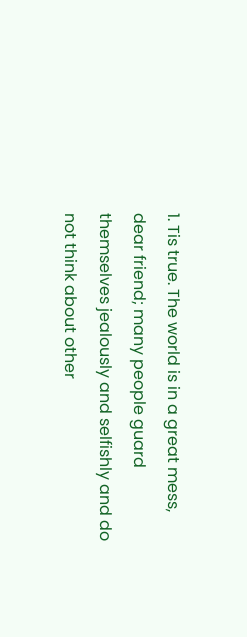1. Tis true. The world is in a great mess, dear friend; many people guard themselves jealously and selfishly and do not think about other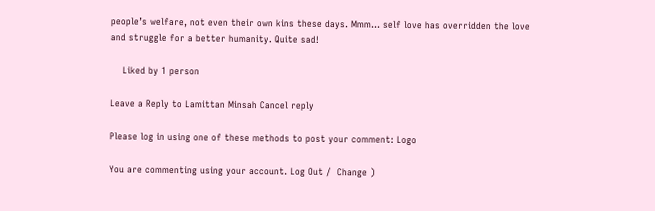people’s welfare, not even their own kins these days. Mmm… self love has overridden the love and struggle for a better humanity. Quite sad!

    Liked by 1 person

Leave a Reply to Lamittan Minsah Cancel reply

Please log in using one of these methods to post your comment: Logo

You are commenting using your account. Log Out /  Change )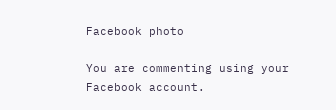Facebook photo

You are commenting using your Facebook account.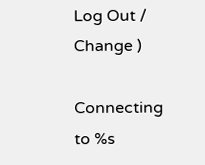Log Out /  Change )

Connecting to %s